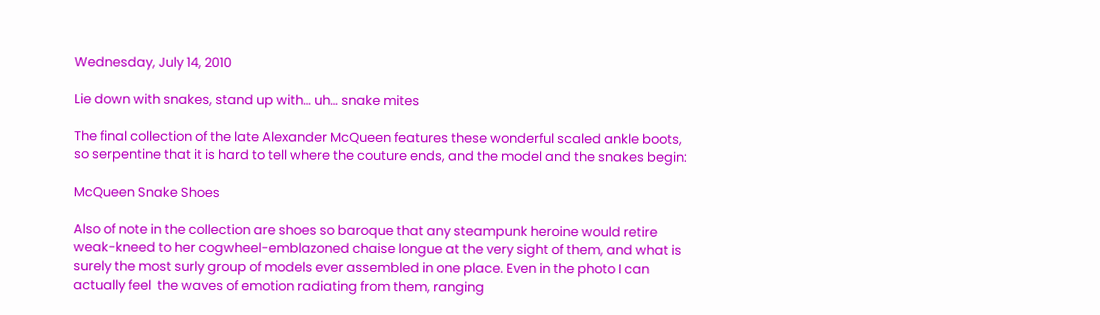Wednesday, July 14, 2010

Lie down with snakes, stand up with… uh… snake mites

The final collection of the late Alexander McQueen features these wonderful scaled ankle boots, so serpentine that it is hard to tell where the couture ends, and the model and the snakes begin:

McQueen Snake Shoes

Also of note in the collection are shoes so baroque that any steampunk heroine would retire weak-kneed to her cogwheel-emblazoned chaise longue at the very sight of them, and what is surely the most surly group of models ever assembled in one place. Even in the photo I can actually feel  the waves of emotion radiating from them, ranging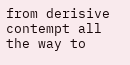from derisive contempt all the way to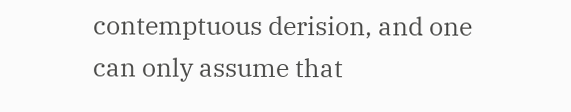contemptuous derision, and one can only assume that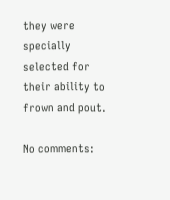they were specially selected for their ability to frown and pout.

No comments: